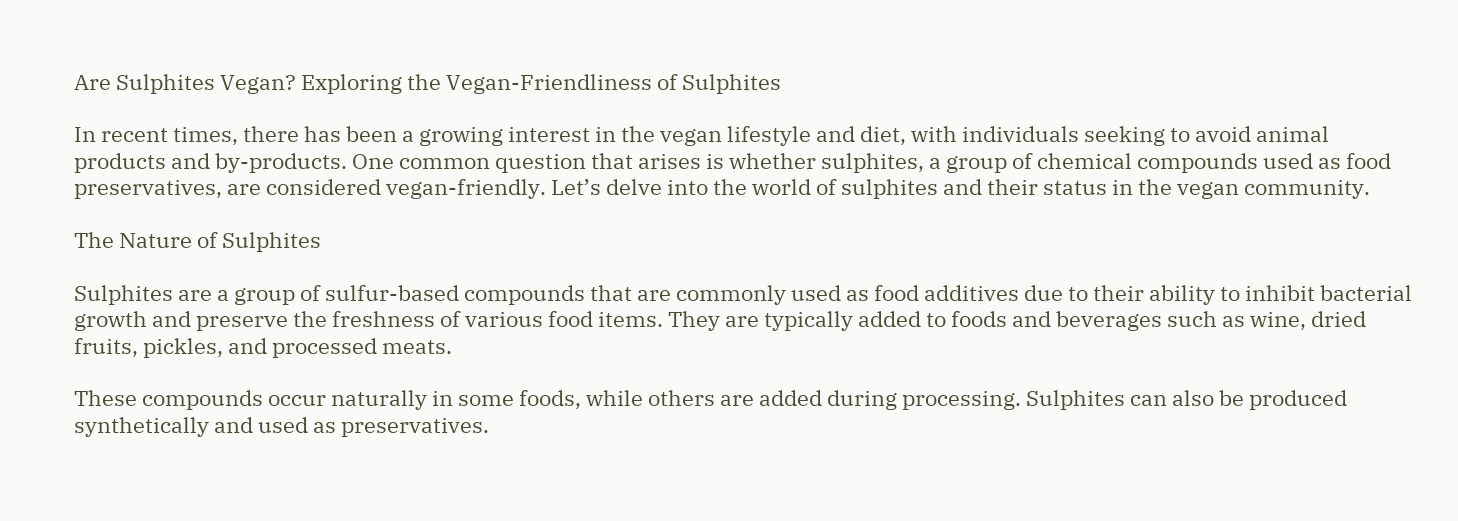Are Sulphites Vegan? Exploring the Vegan-Friendliness of Sulphites

In recent times, there has been a growing interest in the vegan lifestyle and diet, with individuals seeking to avoid animal products and by-products. One common question that arises is whether sulphites, a group of chemical compounds used as food preservatives, are considered vegan-friendly. Let’s delve into the world of sulphites and their status in the vegan community.

The Nature of Sulphites

Sulphites are a group of sulfur-based compounds that are commonly used as food additives due to their ability to inhibit bacterial growth and preserve the freshness of various food items. They are typically added to foods and beverages such as wine, dried fruits, pickles, and processed meats.

These compounds occur naturally in some foods, while others are added during processing. Sulphites can also be produced synthetically and used as preservatives.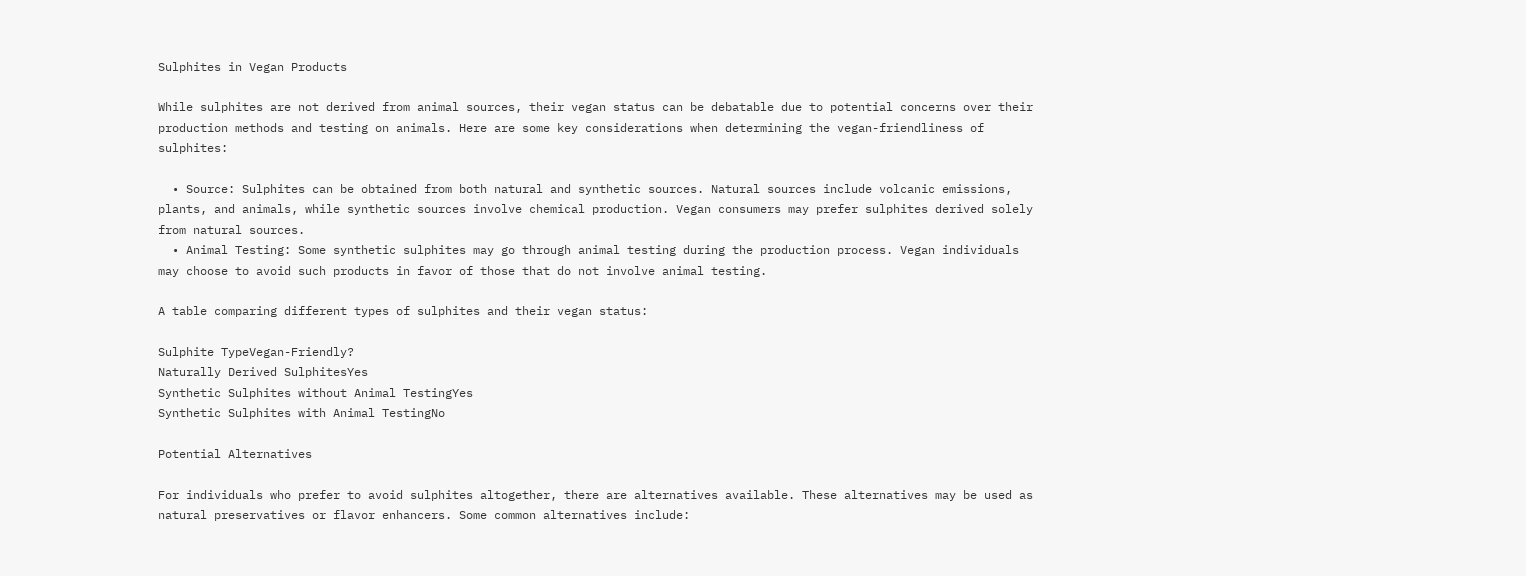Sulphites in Vegan Products

While sulphites are not derived from animal sources, their vegan status can be debatable due to potential concerns over their production methods and testing on animals. Here are some key considerations when determining the vegan-friendliness of sulphites:

  • Source: Sulphites can be obtained from both natural and synthetic sources. Natural sources include volcanic emissions, plants, and animals, while synthetic sources involve chemical production. Vegan consumers may prefer sulphites derived solely from natural sources.
  • Animal Testing: Some synthetic sulphites may go through animal testing during the production process. Vegan individuals may choose to avoid such products in favor of those that do not involve animal testing.

A table comparing different types of sulphites and their vegan status:

Sulphite TypeVegan-Friendly?
Naturally Derived SulphitesYes
Synthetic Sulphites without Animal TestingYes
Synthetic Sulphites with Animal TestingNo

Potential Alternatives

For individuals who prefer to avoid sulphites altogether, there are alternatives available. These alternatives may be used as natural preservatives or flavor enhancers. Some common alternatives include: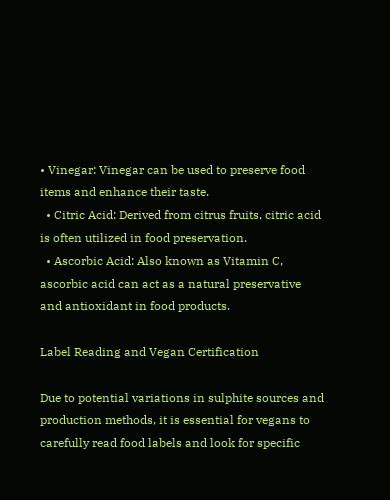• Vinegar: Vinegar can be used to preserve food items and enhance their taste.
  • Citric Acid: Derived from citrus fruits, citric acid is often utilized in food preservation.
  • Ascorbic Acid: Also known as Vitamin C, ascorbic acid can act as a natural preservative and antioxidant in food products.

Label Reading and Vegan Certification

Due to potential variations in sulphite sources and production methods, it is essential for vegans to carefully read food labels and look for specific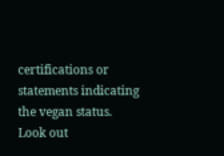certifications or statements indicating the vegan status. Look out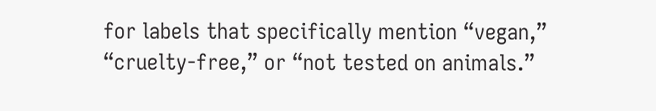for labels that specifically mention “vegan,” “cruelty-free,” or “not tested on animals.”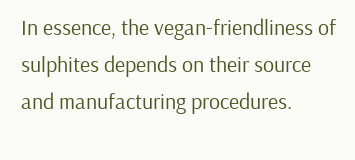In essence, the vegan-friendliness of sulphites depends on their source and manufacturing procedures.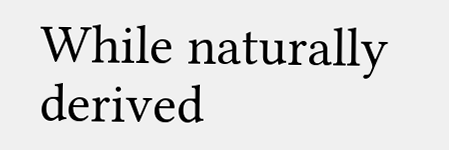While naturally derived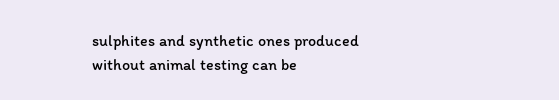sulphites and synthetic ones produced without animal testing can be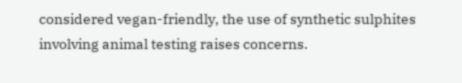considered vegan-friendly, the use of synthetic sulphites involving animal testing raises concerns.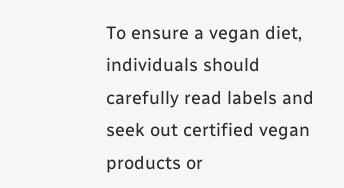To ensure a vegan diet, individuals should carefully read labels and seek out certified vegan products or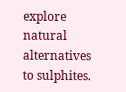explore natural alternatives to sulphites.